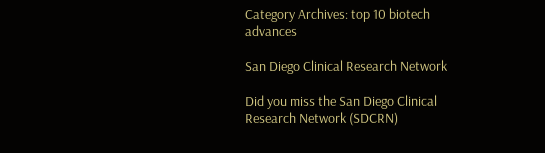Category Archives: top 10 biotech advances

San Diego Clinical Research Network

Did you miss the San Diego Clinical Research Network (SDCRN)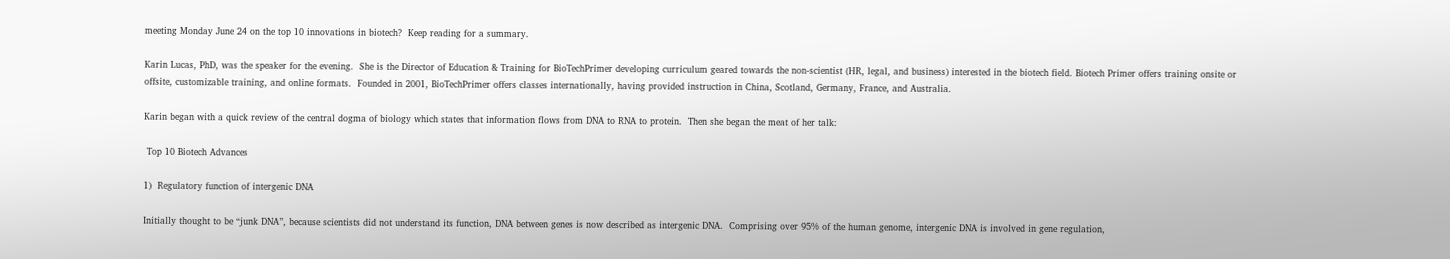meeting Monday June 24 on the top 10 innovations in biotech?  Keep reading for a summary.

Karin Lucas, PhD, was the speaker for the evening.  She is the Director of Education & Training for BioTechPrimer developing curriculum geared towards the non-scientist (HR, legal, and business) interested in the biotech field. Biotech Primer offers training onsite or offsite, customizable training, and online formats.  Founded in 2001, BioTechPrimer offers classes internationally, having provided instruction in China, Scotland, Germany, France, and Australia.

Karin began with a quick review of the central dogma of biology which states that information flows from DNA to RNA to protein.  Then she began the meat of her talk:

 Top 10 Biotech Advances

1)  Regulatory function of intergenic DNA

Initially thought to be “junk DNA”, because scientists did not understand its function, DNA between genes is now described as intergenic DNA.  Comprising over 95% of the human genome, intergenic DNA is involved in gene regulation,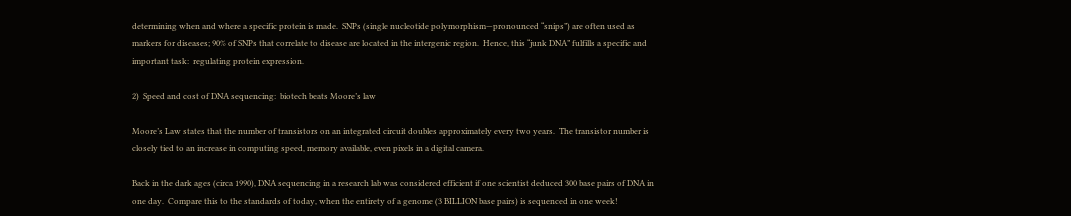determining when and where a specific protein is made.  SNPs (single nucleotide polymorphism—pronounced “snips”) are often used as markers for diseases; 90% of SNPs that correlate to disease are located in the intergenic region.  Hence, this “junk DNA” fulfills a specific and important task:  regulating protein expression.

2)  Speed and cost of DNA sequencing:  biotech beats Moore’s law

Moore’s Law states that the number of transistors on an integrated circuit doubles approximately every two years.  The transistor number is closely tied to an increase in computing speed, memory available, even pixels in a digital camera.

Back in the dark ages (circa 1990), DNA sequencing in a research lab was considered efficient if one scientist deduced 300 base pairs of DNA in one day.  Compare this to the standards of today, when the entirety of a genome (3 BILLION base pairs) is sequenced in one week!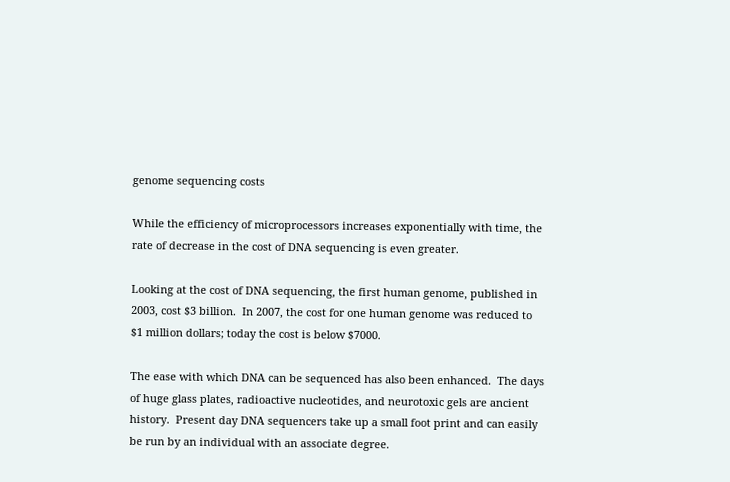genome sequencing costs

While the efficiency of microprocessors increases exponentially with time, the rate of decrease in the cost of DNA sequencing is even greater.

Looking at the cost of DNA sequencing, the first human genome, published in 2003, cost $3 billion.  In 2007, the cost for one human genome was reduced to $1 million dollars; today the cost is below $7000.

The ease with which DNA can be sequenced has also been enhanced.  The days of huge glass plates, radioactive nucleotides, and neurotoxic gels are ancient history.  Present day DNA sequencers take up a small foot print and can easily be run by an individual with an associate degree.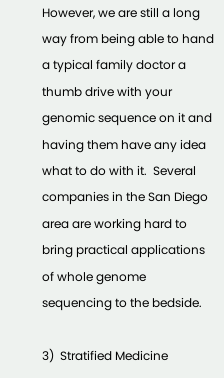However, we are still a long way from being able to hand a typical family doctor a thumb drive with your genomic sequence on it and having them have any idea what to do with it.  Several companies in the San Diego area are working hard to bring practical applications of whole genome sequencing to the bedside.

3)  Stratified Medicine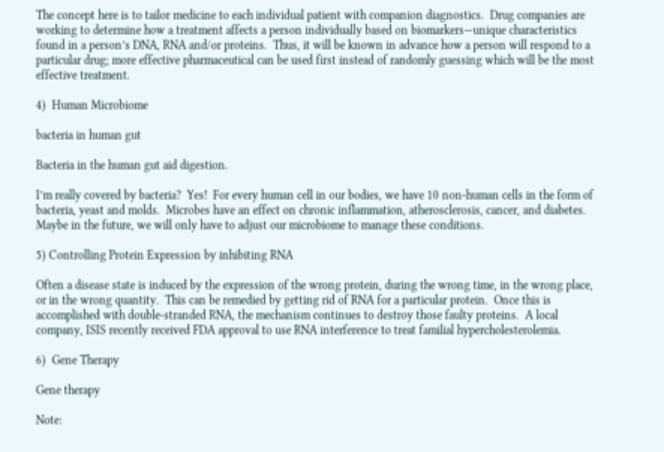The concept here is to tailor medicine to each individual patient with companion diagnostics.  Drug companies are working to determine how a treatment affects a person individually based on biomarkers—unique characteristics found in a person’s DNA, RNA and/or proteins.  Thus, it will be known in advance how a person will respond to a particular drug; more effective pharmaceutical can be used first instead of randomly guessing which will be the most effective treatment.

4)  Human Microbiome

bacteria in human gut

Bacteria in the human gut aid digestion.

I’m really covered by bacteria?  Yes!  For every human cell in our bodies, we have 10 non-human cells in the form of bacteria, yeast and molds.  Microbes have an effect on chronic inflammation, atherosclerosis, cancer, and diabetes.  Maybe in the future, we will only have to adjust our microbiome to manage these conditions.

5) Controlling Protein Expression by inhibiting RNA

Often a disease state is induced by the expression of the wrong protein, during the wrong time, in the wrong place, or in the wrong quantity.  This can be remedied by getting rid of RNA for a particular protein.  Once this is accomplished with double-stranded RNA, the mechanism continues to destroy those faulty proteins.  A local company, ISIS recently received FDA approval to use RNA interference to treat familial hypercholesterolemia.

6)  Gene Therapy

Gene therapy

Note: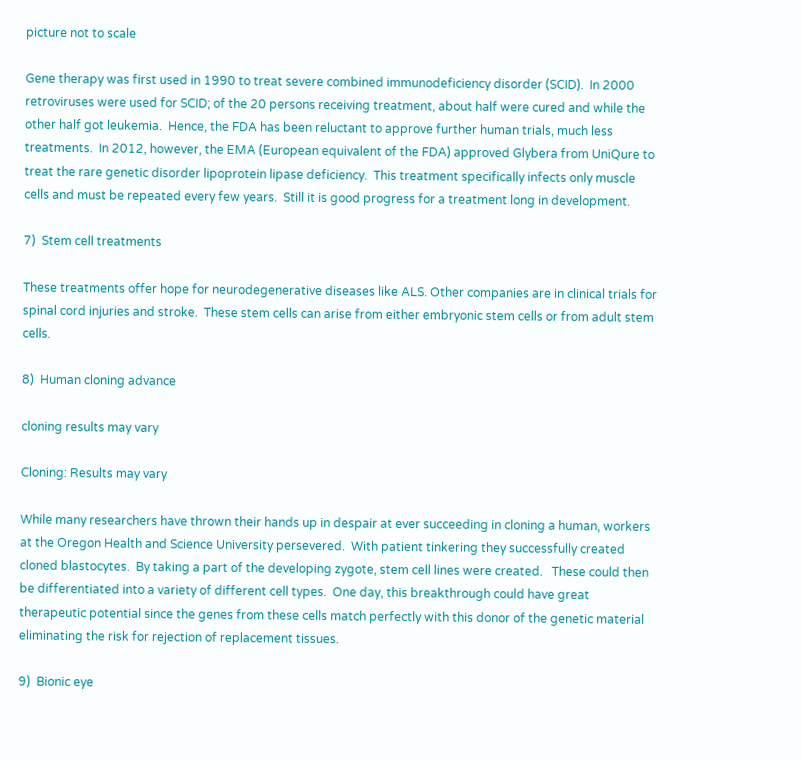picture not to scale

Gene therapy was first used in 1990 to treat severe combined immunodeficiency disorder (SCID).  In 2000 retroviruses were used for SCID; of the 20 persons receiving treatment, about half were cured and while the other half got leukemia.  Hence, the FDA has been reluctant to approve further human trials, much less treatments.  In 2012, however, the EMA (European equivalent of the FDA) approved Glybera from UniQure to treat the rare genetic disorder lipoprotein lipase deficiency.  This treatment specifically infects only muscle cells and must be repeated every few years.  Still it is good progress for a treatment long in development.

7)  Stem cell treatments

These treatments offer hope for neurodegenerative diseases like ALS. Other companies are in clinical trials for spinal cord injuries and stroke.  These stem cells can arise from either embryonic stem cells or from adult stem cells.

8)  Human cloning advance

cloning results may vary

Cloning: Results may vary

While many researchers have thrown their hands up in despair at ever succeeding in cloning a human, workers at the Oregon Health and Science University persevered.  With patient tinkering they successfully created cloned blastocytes.  By taking a part of the developing zygote, stem cell lines were created.   These could then be differentiated into a variety of different cell types.  One day, this breakthrough could have great therapeutic potential since the genes from these cells match perfectly with this donor of the genetic material eliminating the risk for rejection of replacement tissues.

9)  Bionic eye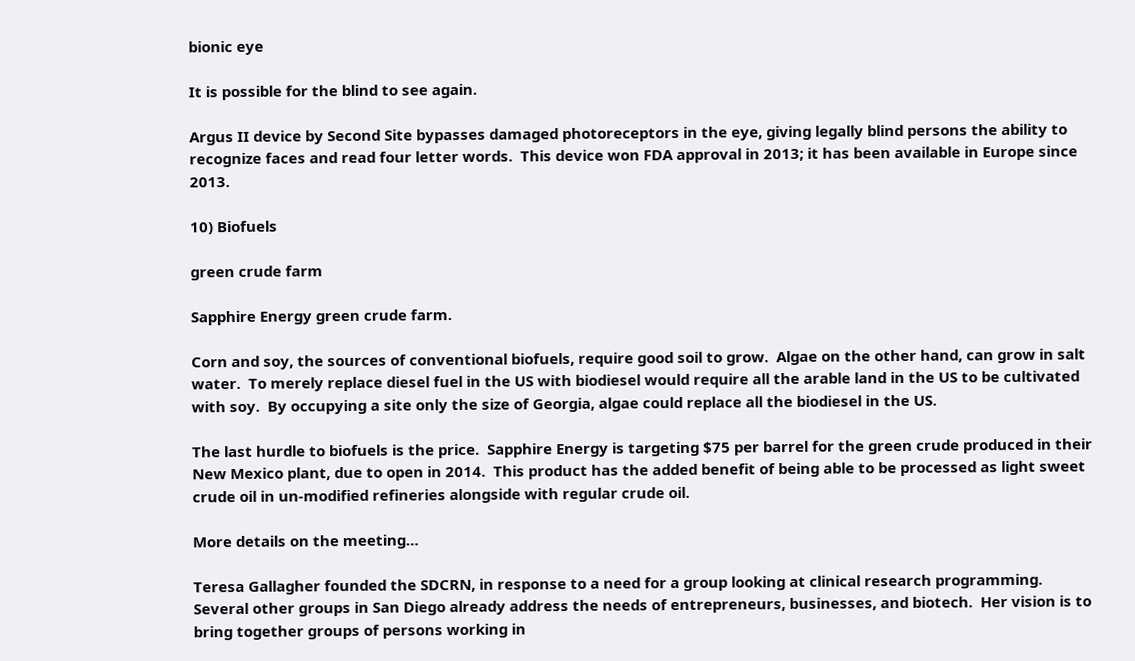bionic eye

It is possible for the blind to see again.

Argus II device by Second Site bypasses damaged photoreceptors in the eye, giving legally blind persons the ability to recognize faces and read four letter words.  This device won FDA approval in 2013; it has been available in Europe since 2013.

10) Biofuels

green crude farm

Sapphire Energy green crude farm.

Corn and soy, the sources of conventional biofuels, require good soil to grow.  Algae on the other hand, can grow in salt water.  To merely replace diesel fuel in the US with biodiesel would require all the arable land in the US to be cultivated with soy.  By occupying a site only the size of Georgia, algae could replace all the biodiesel in the US.

The last hurdle to biofuels is the price.  Sapphire Energy is targeting $75 per barrel for the green crude produced in their New Mexico plant, due to open in 2014.  This product has the added benefit of being able to be processed as light sweet crude oil in un-modified refineries alongside with regular crude oil.

More details on the meeting…

Teresa Gallagher founded the SDCRN, in response to a need for a group looking at clinical research programming.  Several other groups in San Diego already address the needs of entrepreneurs, businesses, and biotech.  Her vision is to bring together groups of persons working in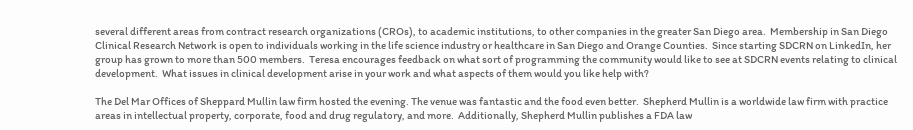several different areas from contract research organizations (CROs), to academic institutions, to other companies in the greater San Diego area.  Membership in San Diego Clinical Research Network is open to individuals working in the life science industry or healthcare in San Diego and Orange Counties.  Since starting SDCRN on LinkedIn, her group has grown to more than 500 members.  Teresa encourages feedback on what sort of programming the community would like to see at SDCRN events relating to clinical development.  What issues in clinical development arise in your work and what aspects of them would you like help with?

The Del Mar Offices of Sheppard Mullin law firm hosted the evening. The venue was fantastic and the food even better.  Shepherd Mullin is a worldwide law firm with practice areas in intellectual property, corporate, food and drug regulatory, and more.  Additionally, Shepherd Mullin publishes a FDA law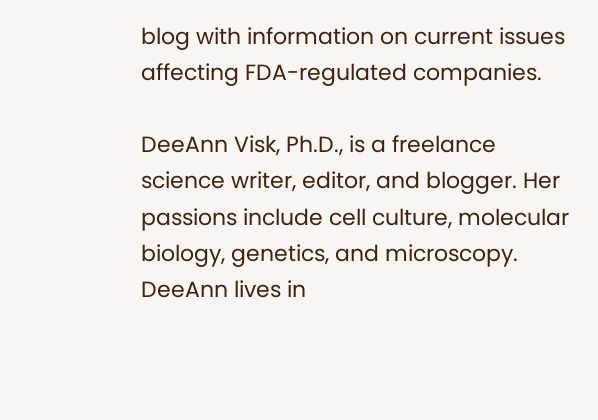blog with information on current issues affecting FDA-regulated companies.

DeeAnn Visk, Ph.D., is a freelance science writer, editor, and blogger. Her passions include cell culture, molecular biology, genetics, and microscopy. DeeAnn lives in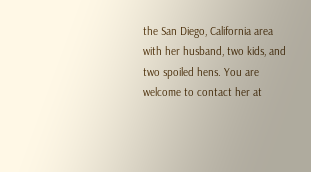the San Diego, California area with her husband, two kids, and two spoiled hens. You are welcome to contact her at